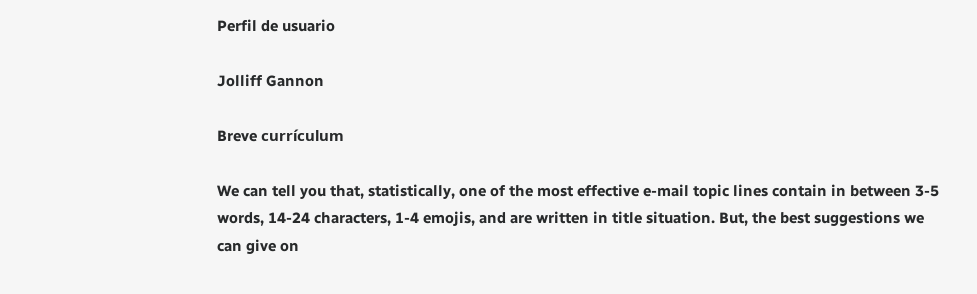Perfil de usuario

Jolliff Gannon

Breve currículum

We can tell you that, statistically, one of the most effective e-mail topic lines contain in between 3-5 words, 14-24 characters, 1-4 emojis, and are written in title situation. But, the best suggestions we can give on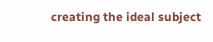creating the ideal subject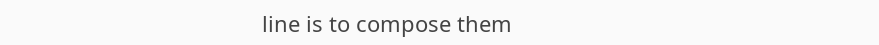line is to compose them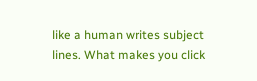like a human writes subject lines. What makes you click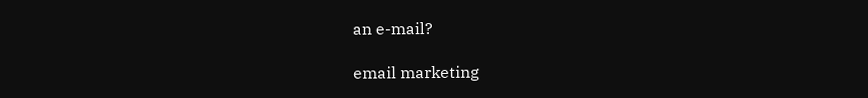an e-mail?

email marketing